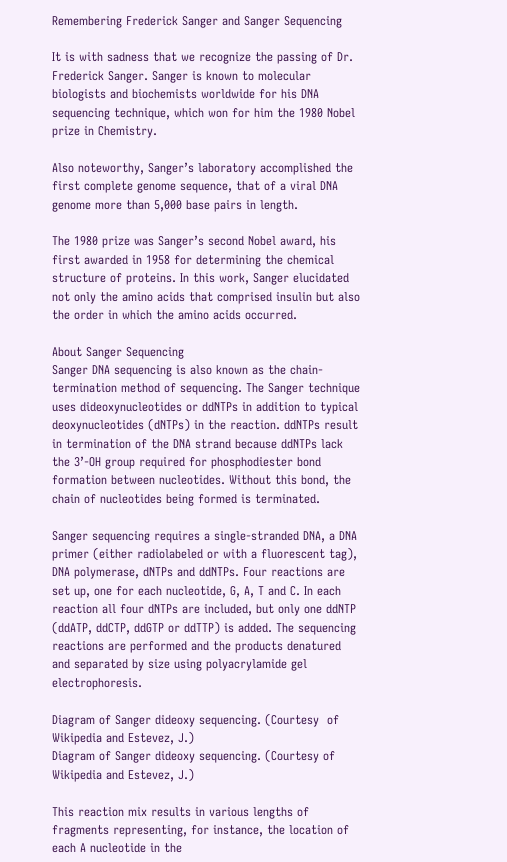Remembering Frederick Sanger and Sanger Sequencing

It is with sadness that we recognize the passing of Dr. Frederick Sanger. Sanger is known to molecular biologists and biochemists worldwide for his DNA sequencing technique, which won for him the 1980 Nobel prize in Chemistry.

Also noteworthy, Sanger’s laboratory accomplished the first complete genome sequence, that of a viral DNA genome more than 5,000 base pairs in length.

The 1980 prize was Sanger’s second Nobel award, his first awarded in 1958 for determining the chemical structure of proteins. In this work, Sanger elucidated not only the amino acids that comprised insulin but also the order in which the amino acids occurred.

About Sanger Sequencing
Sanger DNA sequencing is also known as the chain-termination method of sequencing. The Sanger technique uses dideoxynucleotides or ddNTPs in addition to typical deoxynucleotides (dNTPs) in the reaction. ddNTPs result in termination of the DNA strand because ddNTPs lack the 3’-OH group required for phosphodiester bond formation between nucleotides. Without this bond, the chain of nucleotides being formed is terminated.

Sanger sequencing requires a single-stranded DNA, a DNA primer (either radiolabeled or with a fluorescent tag), DNA polymerase, dNTPs and ddNTPs. Four reactions are set up, one for each nucleotide, G, A, T and C. In each reaction all four dNTPs are included, but only one ddNTP (ddATP, ddCTP, ddGTP or ddTTP) is added. The sequencing reactions are performed and the products denatured and separated by size using polyacrylamide gel electrophoresis.

Diagram of Sanger dideoxy sequencing. (Courtesy  of Wikipedia and Estevez, J.)
Diagram of Sanger dideoxy sequencing. (Courtesy of Wikipedia and Estevez, J.)

This reaction mix results in various lengths of fragments representing, for instance, the location of each A nucleotide in the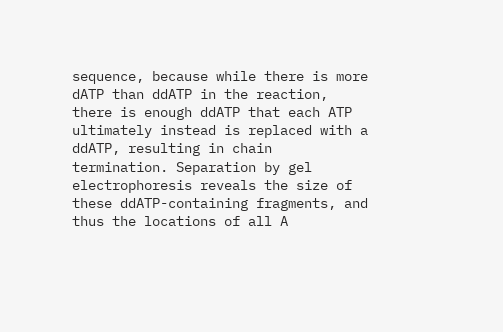sequence, because while there is more dATP than ddATP in the reaction, there is enough ddATP that each ATP ultimately instead is replaced with a ddATP, resulting in chain termination. Separation by gel electrophoresis reveals the size of these ddATP-containing fragments, and thus the locations of all A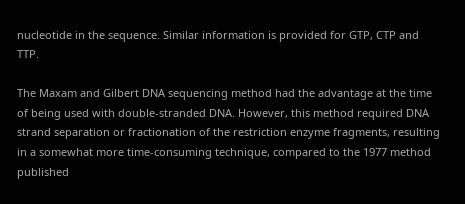nucleotide in the sequence. Similar information is provided for GTP, CTP and TTP.

The Maxam and Gilbert DNA sequencing method had the advantage at the time of being used with double-stranded DNA. However, this method required DNA strand separation or fractionation of the restriction enzyme fragments, resulting in a somewhat more time-consuming technique, compared to the 1977 method published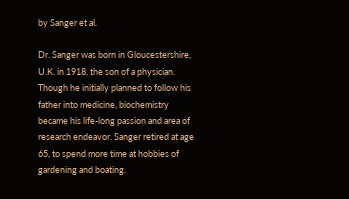by Sanger et al.

Dr. Sanger was born in Gloucestershire, U.K. in 1918, the son of a physician. Though he initially planned to follow his father into medicine, biochemistry became his life-long passion and area of research endeavor. Sanger retired at age 65, to spend more time at hobbies of gardening and boating.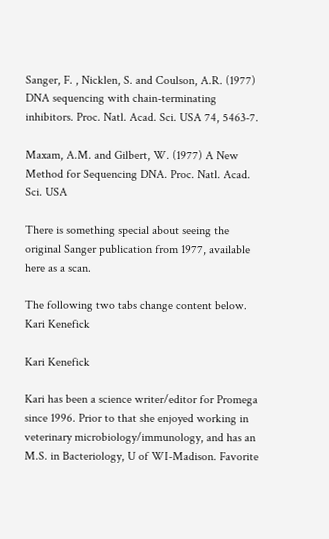Sanger, F. , Nicklen, S. and Coulson, A.R. (1977) DNA sequencing with chain-terminating inhibitors. Proc. Natl. Acad. Sci. USA 74, 5463-7.

Maxam, A.M. and Gilbert, W. (1977) A New Method for Sequencing DNA. Proc. Natl. Acad. Sci. USA

There is something special about seeing the original Sanger publication from 1977, available here as a scan.

The following two tabs change content below.
Kari Kenefick

Kari Kenefick

Kari has been a science writer/editor for Promega since 1996. Prior to that she enjoyed working in veterinary microbiology/immunology, and has an M.S. in Bacteriology, U of WI-Madison. Favorite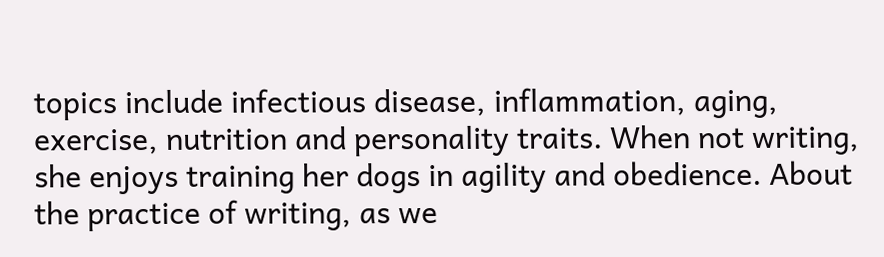topics include infectious disease, inflammation, aging, exercise, nutrition and personality traits. When not writing, she enjoys training her dogs in agility and obedience. About the practice of writing, as we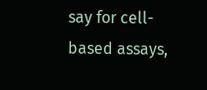say for cell-based assays,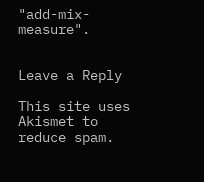"add-mix-measure".


Leave a Reply

This site uses Akismet to reduce spam.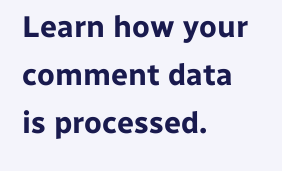Learn how your comment data is processed.